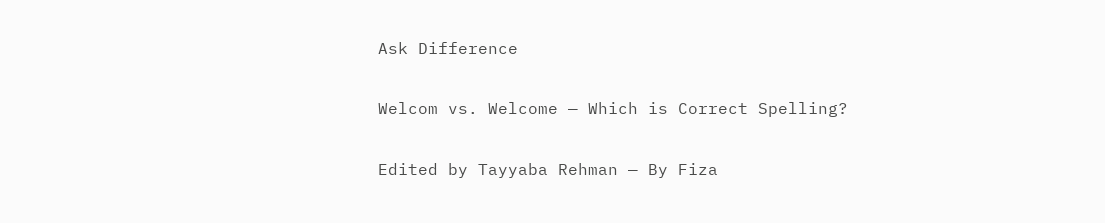Ask Difference

Welcom vs. Welcome — Which is Correct Spelling?

Edited by Tayyaba Rehman — By Fiza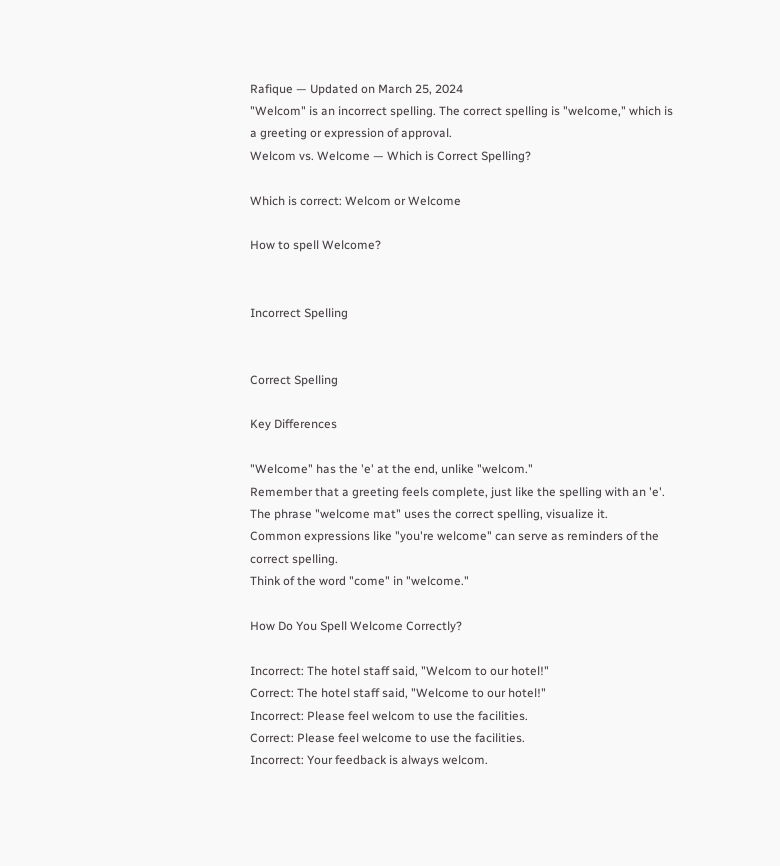Rafique — Updated on March 25, 2024
"Welcom" is an incorrect spelling. The correct spelling is "welcome," which is a greeting or expression of approval.
Welcom vs. Welcome — Which is Correct Spelling?

Which is correct: Welcom or Welcome

How to spell Welcome?


Incorrect Spelling


Correct Spelling

Key Differences

"Welcome" has the 'e' at the end, unlike "welcom."
Remember that a greeting feels complete, just like the spelling with an 'e'.
The phrase "welcome mat" uses the correct spelling, visualize it.
Common expressions like "you're welcome" can serve as reminders of the correct spelling.
Think of the word "come" in "welcome."

How Do You Spell Welcome Correctly?

Incorrect: The hotel staff said, "Welcom to our hotel!"
Correct: The hotel staff said, "Welcome to our hotel!"
Incorrect: Please feel welcom to use the facilities.
Correct: Please feel welcome to use the facilities.
Incorrect: Your feedback is always welcom.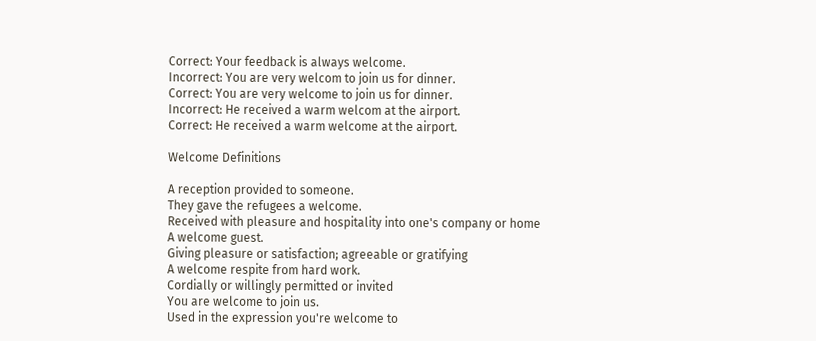Correct: Your feedback is always welcome.
Incorrect: You are very welcom to join us for dinner.
Correct: You are very welcome to join us for dinner.
Incorrect: He received a warm welcom at the airport.
Correct: He received a warm welcome at the airport.

Welcome Definitions

A reception provided to someone.
They gave the refugees a welcome.
Received with pleasure and hospitality into one's company or home
A welcome guest.
Giving pleasure or satisfaction; agreeable or gratifying
A welcome respite from hard work.
Cordially or willingly permitted or invited
You are welcome to join us.
Used in the expression you're welcome to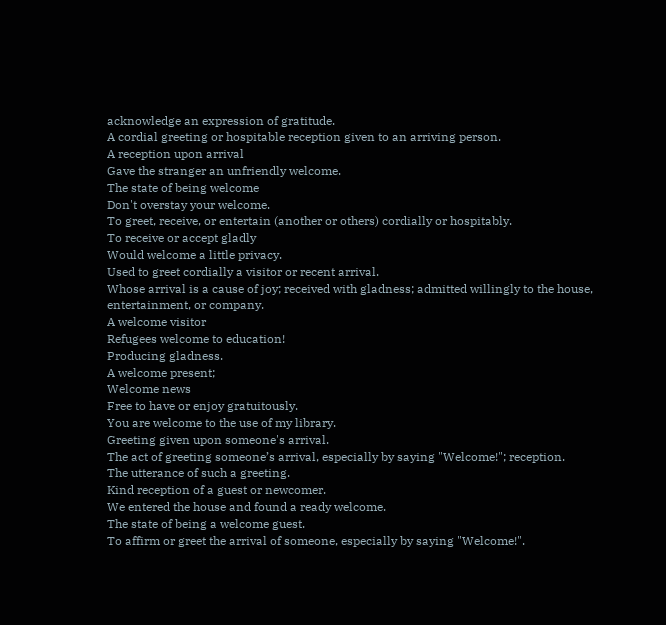acknowledge an expression of gratitude.
A cordial greeting or hospitable reception given to an arriving person.
A reception upon arrival
Gave the stranger an unfriendly welcome.
The state of being welcome
Don't overstay your welcome.
To greet, receive, or entertain (another or others) cordially or hospitably.
To receive or accept gladly
Would welcome a little privacy.
Used to greet cordially a visitor or recent arrival.
Whose arrival is a cause of joy; received with gladness; admitted willingly to the house, entertainment, or company.
A welcome visitor
Refugees welcome to education!
Producing gladness.
A welcome present;
Welcome news
Free to have or enjoy gratuitously.
You are welcome to the use of my library.
Greeting given upon someone's arrival.
The act of greeting someone’s arrival, especially by saying "Welcome!"; reception.
The utterance of such a greeting.
Kind reception of a guest or newcomer.
We entered the house and found a ready welcome.
The state of being a welcome guest.
To affirm or greet the arrival of someone, especially by saying "Welcome!".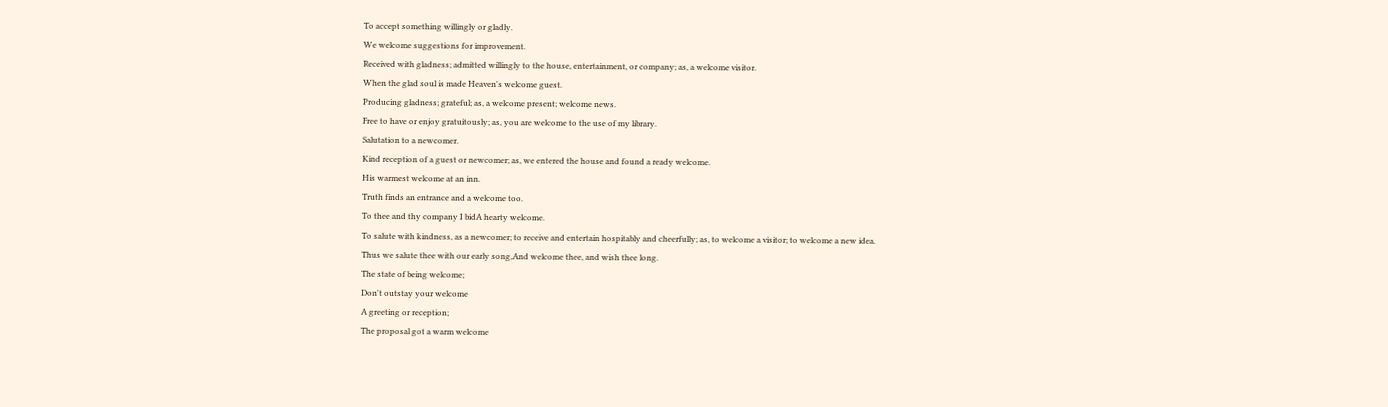To accept something willingly or gladly.
We welcome suggestions for improvement.
Received with gladness; admitted willingly to the house, entertainment, or company; as, a welcome visitor.
When the glad soul is made Heaven's welcome guest.
Producing gladness; grateful; as, a welcome present; welcome news.
Free to have or enjoy gratuitously; as, you are welcome to the use of my library.
Salutation to a newcomer.
Kind reception of a guest or newcomer; as, we entered the house and found a ready welcome.
His warmest welcome at an inn.
Truth finds an entrance and a welcome too.
To thee and thy company I bidA hearty welcome.
To salute with kindness, as a newcomer; to receive and entertain hospitably and cheerfully; as, to welcome a visitor; to welcome a new idea.
Thus we salute thee with our early song,And welcome thee, and wish thee long.
The state of being welcome;
Don't outstay your welcome
A greeting or reception;
The proposal got a warm welcome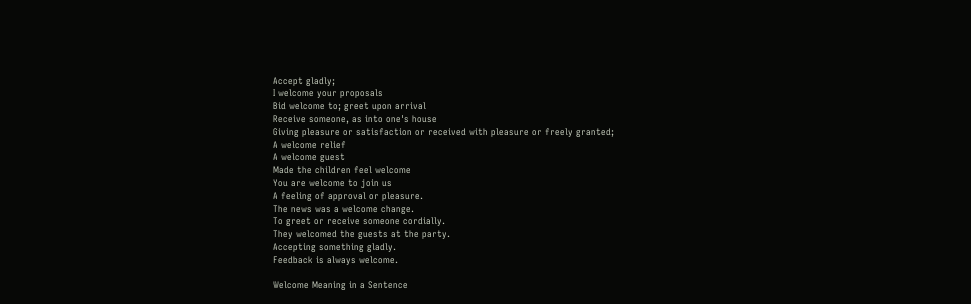Accept gladly;
I welcome your proposals
Bid welcome to; greet upon arrival
Receive someone, as into one's house
Giving pleasure or satisfaction or received with pleasure or freely granted;
A welcome relief
A welcome guest
Made the children feel welcome
You are welcome to join us
A feeling of approval or pleasure.
The news was a welcome change.
To greet or receive someone cordially.
They welcomed the guests at the party.
Accepting something gladly.
Feedback is always welcome.

Welcome Meaning in a Sentence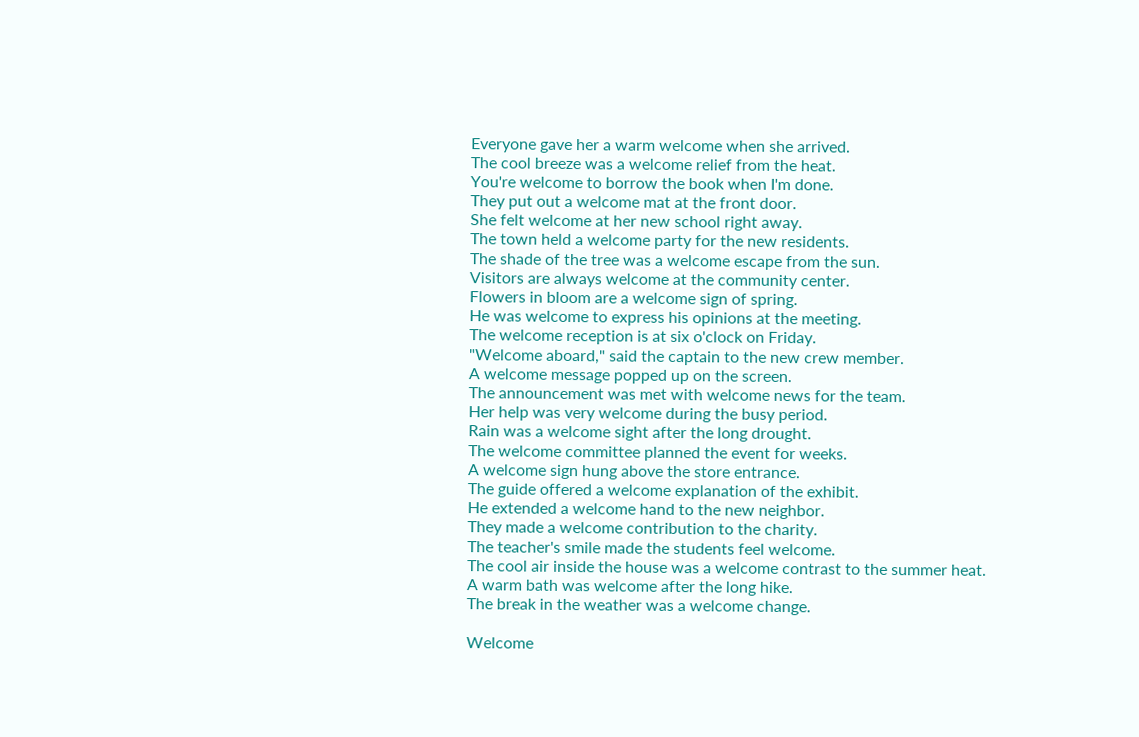Everyone gave her a warm welcome when she arrived.
The cool breeze was a welcome relief from the heat.
You're welcome to borrow the book when I'm done.
They put out a welcome mat at the front door.
She felt welcome at her new school right away.
The town held a welcome party for the new residents.
The shade of the tree was a welcome escape from the sun.
Visitors are always welcome at the community center.
Flowers in bloom are a welcome sign of spring.
He was welcome to express his opinions at the meeting.
The welcome reception is at six o'clock on Friday.
"Welcome aboard," said the captain to the new crew member.
A welcome message popped up on the screen.
The announcement was met with welcome news for the team.
Her help was very welcome during the busy period.
Rain was a welcome sight after the long drought.
The welcome committee planned the event for weeks.
A welcome sign hung above the store entrance.
The guide offered a welcome explanation of the exhibit.
He extended a welcome hand to the new neighbor.
They made a welcome contribution to the charity.
The teacher's smile made the students feel welcome.
The cool air inside the house was a welcome contrast to the summer heat.
A warm bath was welcome after the long hike.
The break in the weather was a welcome change.

Welcome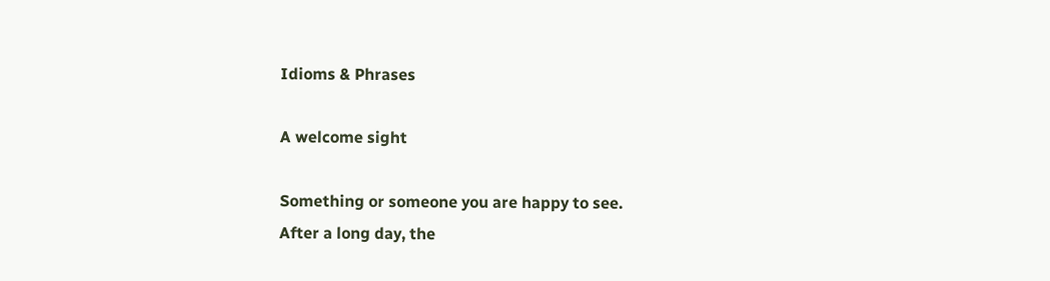Idioms & Phrases

A welcome sight

Something or someone you are happy to see.
After a long day, the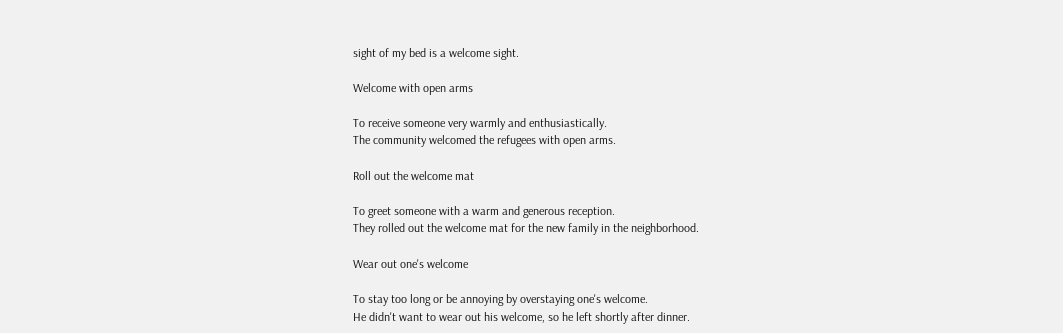sight of my bed is a welcome sight.

Welcome with open arms

To receive someone very warmly and enthusiastically.
The community welcomed the refugees with open arms.

Roll out the welcome mat

To greet someone with a warm and generous reception.
They rolled out the welcome mat for the new family in the neighborhood.

Wear out one's welcome

To stay too long or be annoying by overstaying one's welcome.
He didn't want to wear out his welcome, so he left shortly after dinner.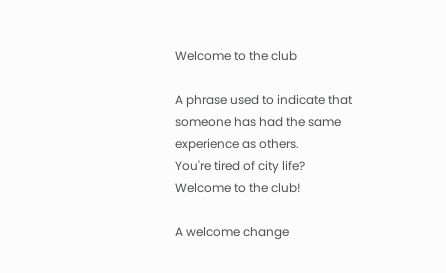Welcome to the club

A phrase used to indicate that someone has had the same experience as others.
You're tired of city life? Welcome to the club!

A welcome change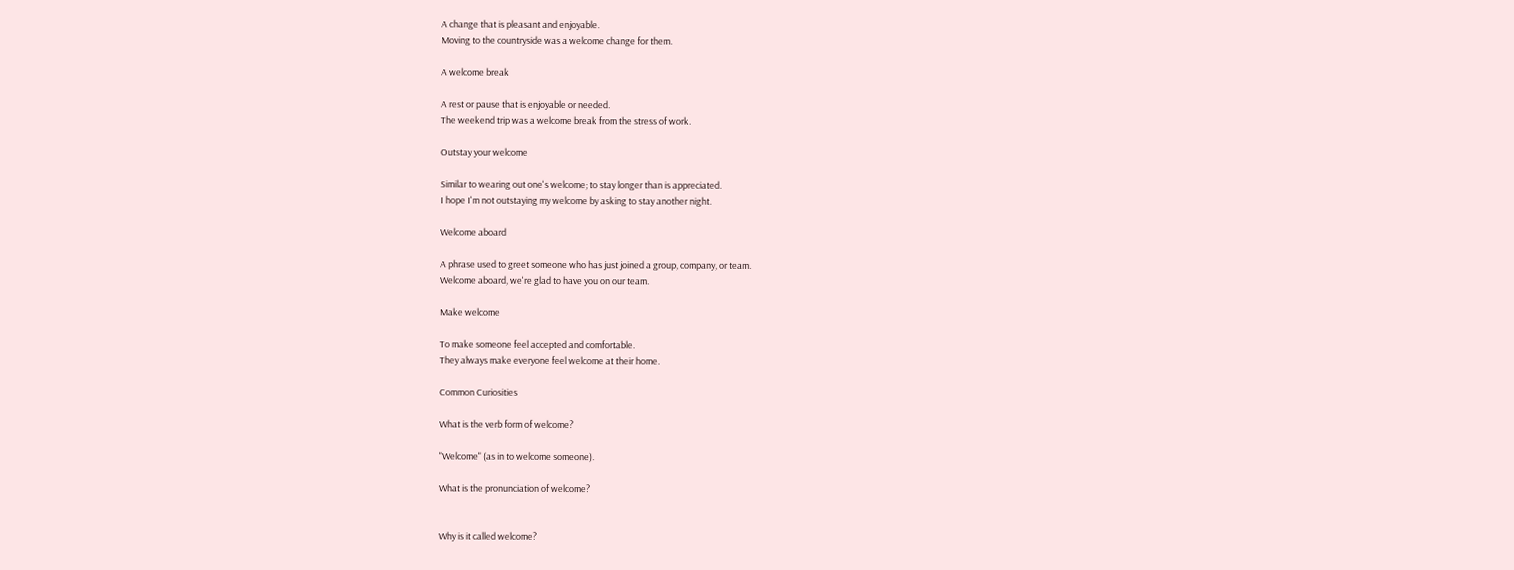A change that is pleasant and enjoyable.
Moving to the countryside was a welcome change for them.

A welcome break

A rest or pause that is enjoyable or needed.
The weekend trip was a welcome break from the stress of work.

Outstay your welcome

Similar to wearing out one's welcome; to stay longer than is appreciated.
I hope I'm not outstaying my welcome by asking to stay another night.

Welcome aboard

A phrase used to greet someone who has just joined a group, company, or team.
Welcome aboard, we're glad to have you on our team.

Make welcome

To make someone feel accepted and comfortable.
They always make everyone feel welcome at their home.

Common Curiosities

What is the verb form of welcome?

"Welcome" (as in to welcome someone).

What is the pronunciation of welcome?


Why is it called welcome?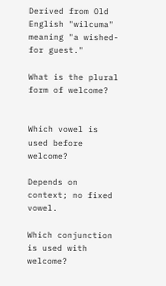Derived from Old English "wilcuma" meaning "a wished-for guest."

What is the plural form of welcome?


Which vowel is used before welcome?

Depends on context; no fixed vowel.

Which conjunction is used with welcome?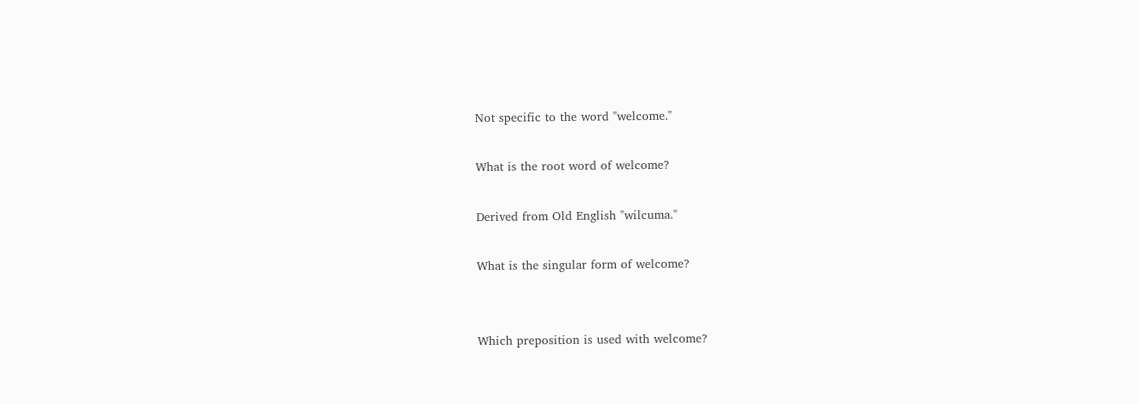Not specific to the word "welcome."

What is the root word of welcome?

Derived from Old English "wilcuma."

What is the singular form of welcome?


Which preposition is used with welcome?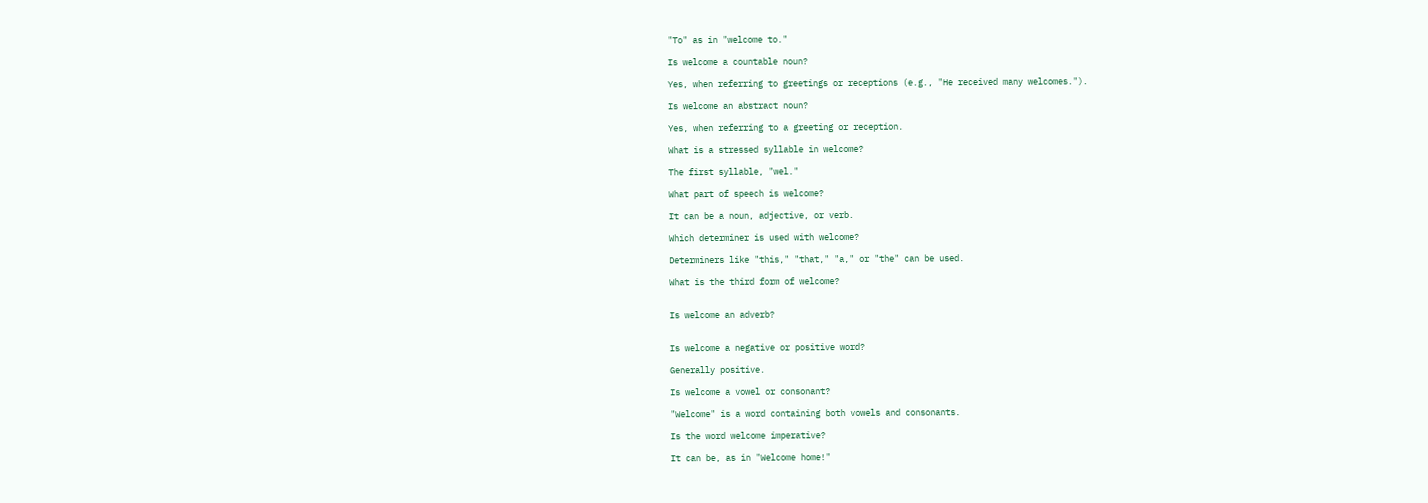"To" as in "welcome to."

Is welcome a countable noun?

Yes, when referring to greetings or receptions (e.g., "He received many welcomes.").

Is welcome an abstract noun?

Yes, when referring to a greeting or reception.

What is a stressed syllable in welcome?

The first syllable, "wel."

What part of speech is welcome?

It can be a noun, adjective, or verb.

Which determiner is used with welcome?

Determiners like "this," "that," "a," or "the" can be used.

What is the third form of welcome?


Is welcome an adverb?


Is welcome a negative or positive word?

Generally positive.

Is welcome a vowel or consonant?

"Welcome" is a word containing both vowels and consonants.

Is the word welcome imperative?

It can be, as in "Welcome home!"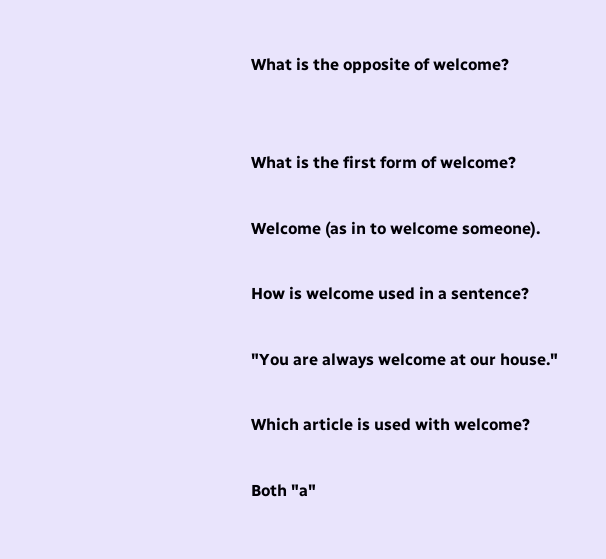What is the opposite of welcome?


What is the first form of welcome?

Welcome (as in to welcome someone).

How is welcome used in a sentence?

"You are always welcome at our house."

Which article is used with welcome?

Both "a"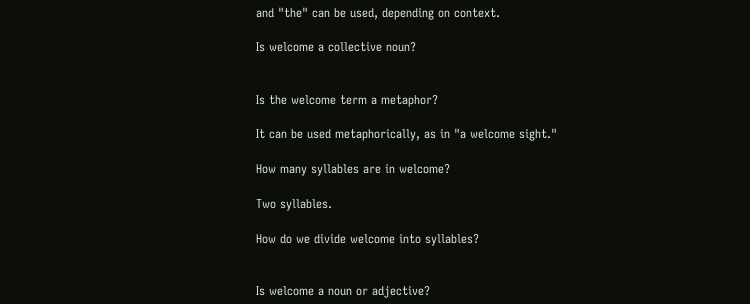and "the" can be used, depending on context.

Is welcome a collective noun?


Is the welcome term a metaphor?

It can be used metaphorically, as in "a welcome sight."

How many syllables are in welcome?

Two syllables.

How do we divide welcome into syllables?


Is welcome a noun or adjective?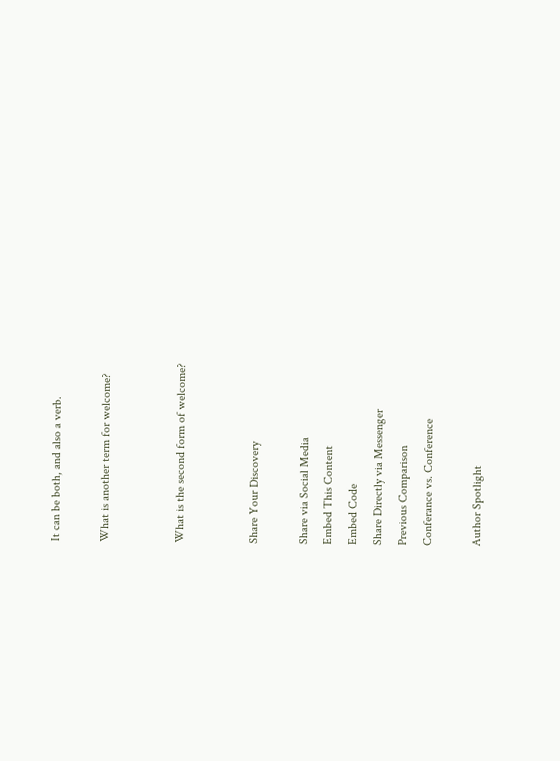It can be both, and also a verb.

What is another term for welcome?


What is the second form of welcome?


Share Your Discovery

Share via Social Media
Embed This Content
Embed Code
Share Directly via Messenger
Previous Comparison
Conferance vs. Conference

Author Spotlight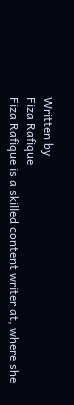Written by
Fiza Rafique
Fiza Rafique is a skilled content writer at, where she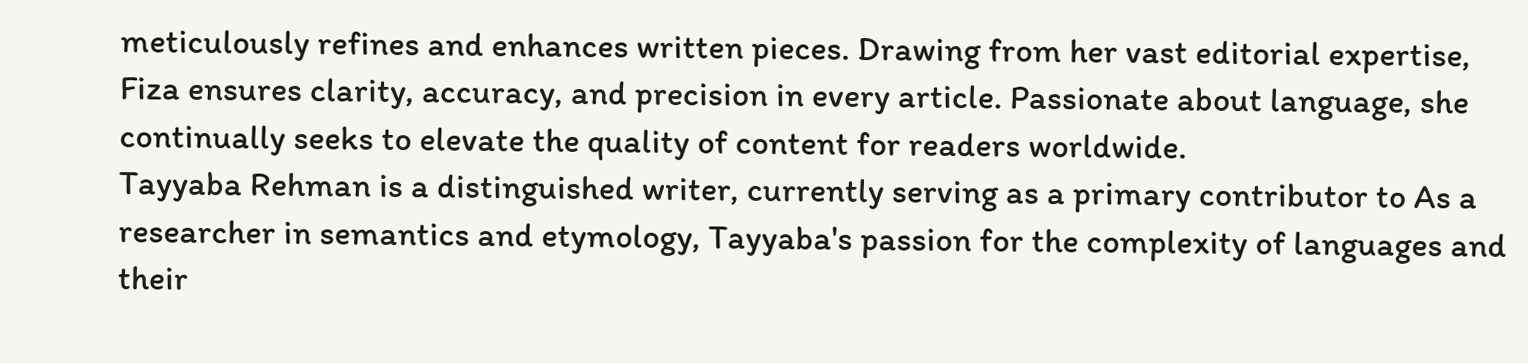meticulously refines and enhances written pieces. Drawing from her vast editorial expertise, Fiza ensures clarity, accuracy, and precision in every article. Passionate about language, she continually seeks to elevate the quality of content for readers worldwide.
Tayyaba Rehman is a distinguished writer, currently serving as a primary contributor to As a researcher in semantics and etymology, Tayyaba's passion for the complexity of languages and their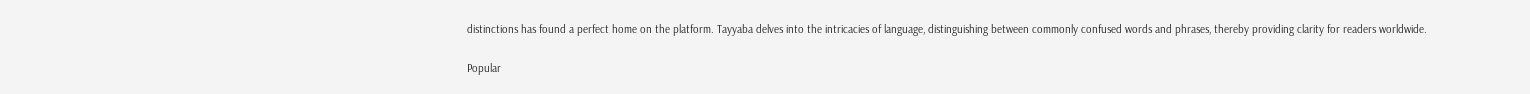distinctions has found a perfect home on the platform. Tayyaba delves into the intricacies of language, distinguishing between commonly confused words and phrases, thereby providing clarity for readers worldwide.

Popular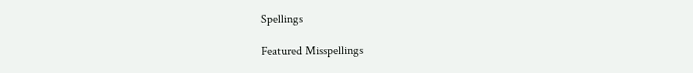Spellings

Featured Misspellings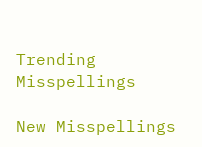Trending Misspellings

New Misspellings